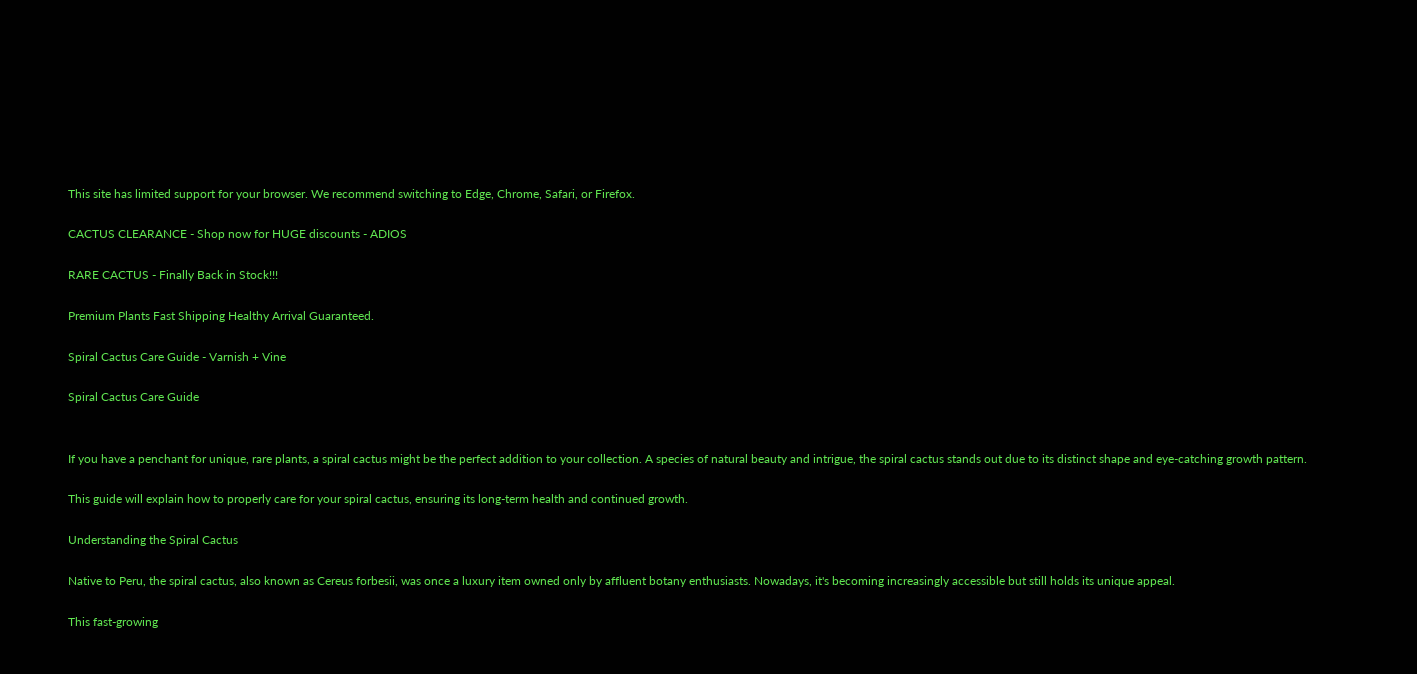This site has limited support for your browser. We recommend switching to Edge, Chrome, Safari, or Firefox.

CACTUS CLEARANCE - Shop now for HUGE discounts - ADIOS

RARE CACTUS - Finally Back in Stock!!!

Premium Plants Fast Shipping Healthy Arrival Guaranteed.

Spiral Cactus Care Guide - Varnish + Vine

Spiral Cactus Care Guide


If you have a penchant for unique, rare plants, a spiral cactus might be the perfect addition to your collection. A species of natural beauty and intrigue, the spiral cactus stands out due to its distinct shape and eye-catching growth pattern.

This guide will explain how to properly care for your spiral cactus, ensuring its long-term health and continued growth.

Understanding the Spiral Cactus

Native to Peru, the spiral cactus, also known as Cereus forbesii, was once a luxury item owned only by affluent botany enthusiasts. Nowadays, it's becoming increasingly accessible but still holds its unique appeal.

This fast-growing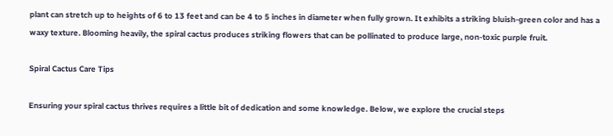plant can stretch up to heights of 6 to 13 feet and can be 4 to 5 inches in diameter when fully grown. It exhibits a striking bluish-green color and has a waxy texture. Blooming heavily, the spiral cactus produces striking flowers that can be pollinated to produce large, non-toxic purple fruit.

Spiral Cactus Care Tips

Ensuring your spiral cactus thrives requires a little bit of dedication and some knowledge. Below, we explore the crucial steps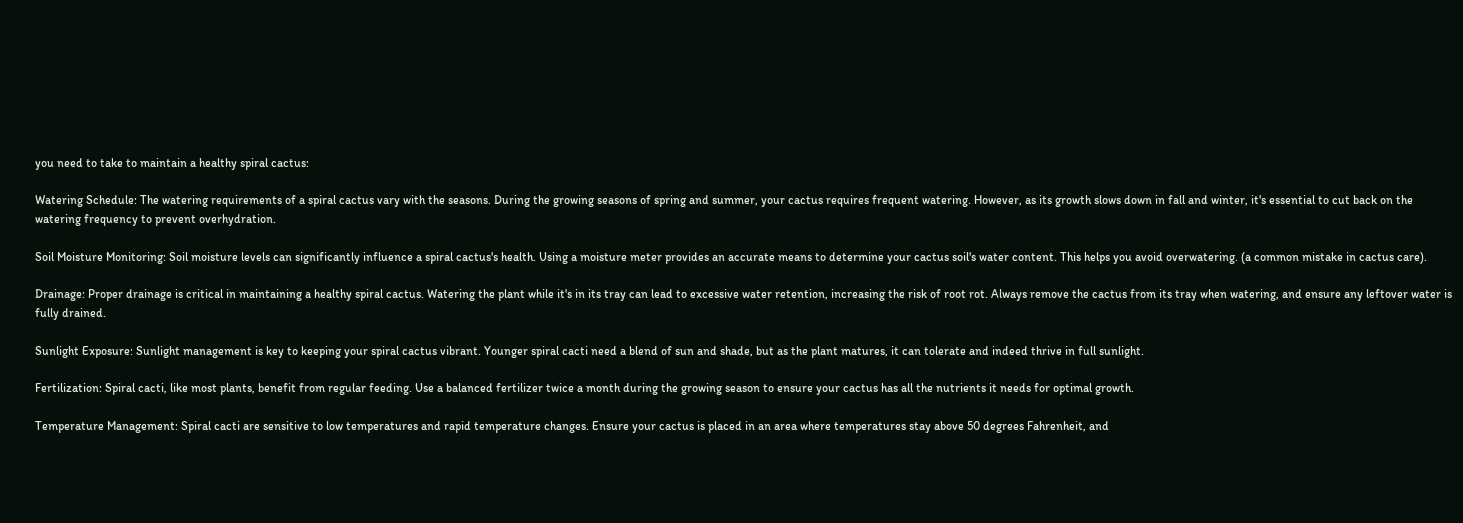you need to take to maintain a healthy spiral cactus:

Watering Schedule: The watering requirements of a spiral cactus vary with the seasons. During the growing seasons of spring and summer, your cactus requires frequent watering. However, as its growth slows down in fall and winter, it's essential to cut back on the watering frequency to prevent overhydration.

Soil Moisture Monitoring: Soil moisture levels can significantly influence a spiral cactus's health. Using a moisture meter provides an accurate means to determine your cactus soil's water content. This helps you avoid overwatering. (a common mistake in cactus care).

Drainage: Proper drainage is critical in maintaining a healthy spiral cactus. Watering the plant while it's in its tray can lead to excessive water retention, increasing the risk of root rot. Always remove the cactus from its tray when watering, and ensure any leftover water is fully drained.

Sunlight Exposure: Sunlight management is key to keeping your spiral cactus vibrant. Younger spiral cacti need a blend of sun and shade, but as the plant matures, it can tolerate and indeed thrive in full sunlight.

Fertilization: Spiral cacti, like most plants, benefit from regular feeding. Use a balanced fertilizer twice a month during the growing season to ensure your cactus has all the nutrients it needs for optimal growth.

Temperature Management: Spiral cacti are sensitive to low temperatures and rapid temperature changes. Ensure your cactus is placed in an area where temperatures stay above 50 degrees Fahrenheit, and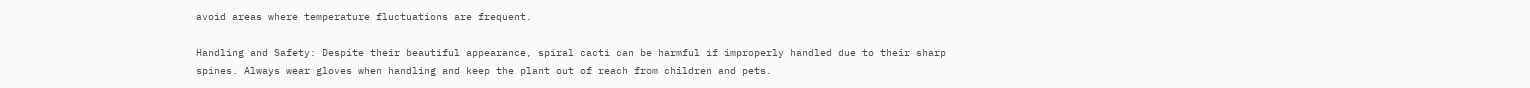avoid areas where temperature fluctuations are frequent.

Handling and Safety: Despite their beautiful appearance, spiral cacti can be harmful if improperly handled due to their sharp spines. Always wear gloves when handling and keep the plant out of reach from children and pets.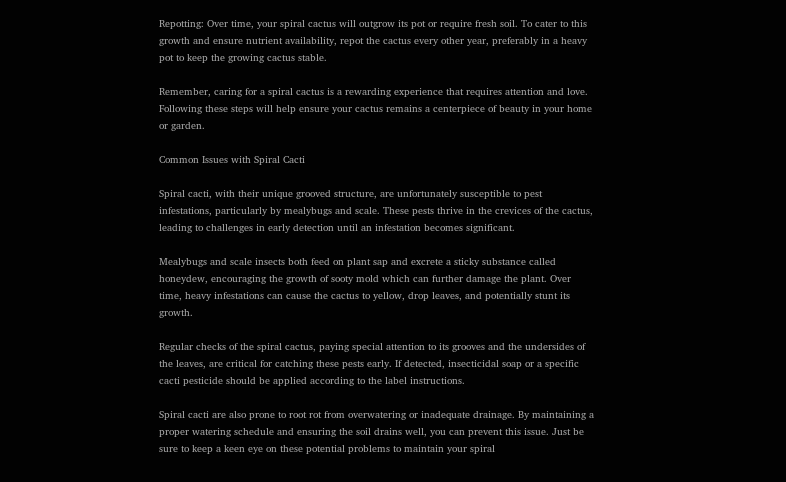Repotting: Over time, your spiral cactus will outgrow its pot or require fresh soil. To cater to this growth and ensure nutrient availability, repot the cactus every other year, preferably in a heavy pot to keep the growing cactus stable.

Remember, caring for a spiral cactus is a rewarding experience that requires attention and love. Following these steps will help ensure your cactus remains a centerpiece of beauty in your home or garden.

Common Issues with Spiral Cacti

Spiral cacti, with their unique grooved structure, are unfortunately susceptible to pest infestations, particularly by mealybugs and scale. These pests thrive in the crevices of the cactus, leading to challenges in early detection until an infestation becomes significant.

Mealybugs and scale insects both feed on plant sap and excrete a sticky substance called honeydew, encouraging the growth of sooty mold which can further damage the plant. Over time, heavy infestations can cause the cactus to yellow, drop leaves, and potentially stunt its growth.

Regular checks of the spiral cactus, paying special attention to its grooves and the undersides of the leaves, are critical for catching these pests early. If detected, insecticidal soap or a specific cacti pesticide should be applied according to the label instructions.

Spiral cacti are also prone to root rot from overwatering or inadequate drainage. By maintaining a proper watering schedule and ensuring the soil drains well, you can prevent this issue. Just be sure to keep a keen eye on these potential problems to maintain your spiral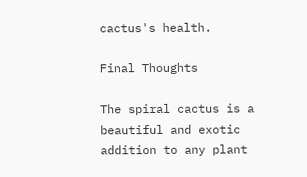cactus's health.

Final Thoughts

The spiral cactus is a beautiful and exotic addition to any plant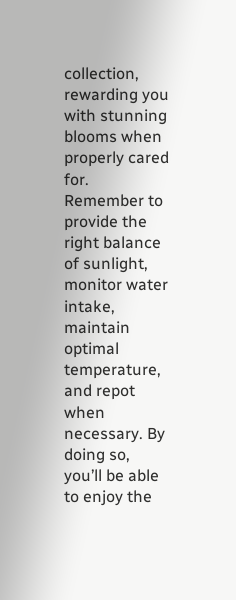collection, rewarding you with stunning blooms when properly cared for. Remember to provide the right balance of sunlight, monitor water intake, maintain optimal temperature, and repot when necessary. By doing so, you’ll be able to enjoy the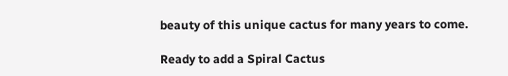beauty of this unique cactus for many years to come.

Ready to add a Spiral Cactus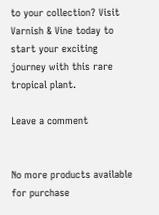to your collection? Visit Varnish & Vine today to start your exciting journey with this rare tropical plant.

Leave a comment


No more products available for purchase